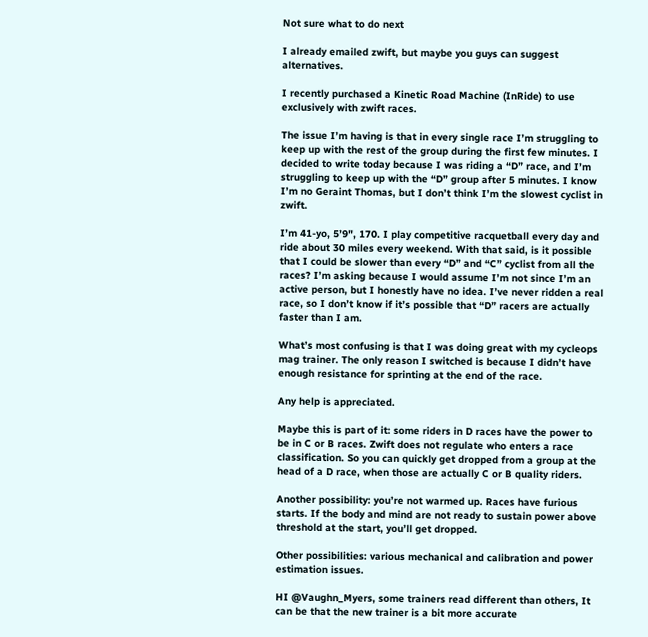Not sure what to do next

I already emailed zwift, but maybe you guys can suggest alternatives.

I recently purchased a Kinetic Road Machine (InRide) to use exclusively with zwift races.

The issue I’m having is that in every single race I’m struggling to keep up with the rest of the group during the first few minutes. I decided to write today because I was riding a “D” race, and I’m struggling to keep up with the “D” group after 5 minutes. I know I’m no Geraint Thomas, but I don’t think I’m the slowest cyclist in zwift.

I’m 41-yo, 5’9", 170. I play competitive racquetball every day and ride about 30 miles every weekend. With that said, is it possible that I could be slower than every “D” and “C” cyclist from all the races? I’m asking because I would assume I’m not since I’m an active person, but I honestly have no idea. I’ve never ridden a real race, so I don’t know if it’s possible that “D” racers are actually faster than I am.

What’s most confusing is that I was doing great with my cycleops mag trainer. The only reason I switched is because I didn’t have enough resistance for sprinting at the end of the race.

Any help is appreciated.

Maybe this is part of it: some riders in D races have the power to be in C or B races. Zwift does not regulate who enters a race classification. So you can quickly get dropped from a group at the head of a D race, when those are actually C or B quality riders.

Another possibility: you’re not warmed up. Races have furious starts. If the body and mind are not ready to sustain power above threshold at the start, you’ll get dropped.

Other possibilities: various mechanical and calibration and power estimation issues.

HI @Vaughn_Myers, some trainers read different than others, It can be that the new trainer is a bit more accurate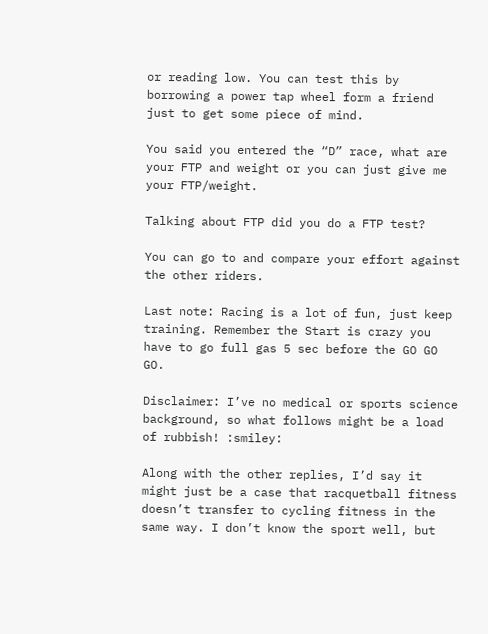or reading low. You can test this by borrowing a power tap wheel form a friend just to get some piece of mind.

You said you entered the “D” race, what are your FTP and weight or you can just give me your FTP/weight.

Talking about FTP did you do a FTP test?

You can go to and compare your effort against the other riders.

Last note: Racing is a lot of fun, just keep training. Remember the Start is crazy you have to go full gas 5 sec before the GO GO GO.

Disclaimer: I’ve no medical or sports science background, so what follows might be a load of rubbish! :smiley:

Along with the other replies, I’d say it might just be a case that racquetball fitness doesn’t transfer to cycling fitness in the same way. I don’t know the sport well, but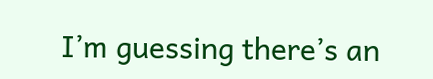I’m guessing there’s an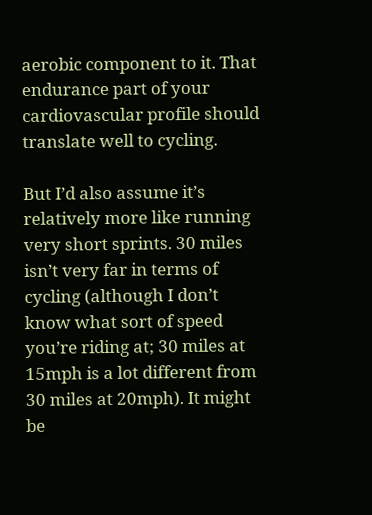aerobic component to it. That endurance part of your cardiovascular profile should translate well to cycling.

But I’d also assume it’s relatively more like running very short sprints. 30 miles isn’t very far in terms of cycling (although I don’t know what sort of speed you’re riding at; 30 miles at 15mph is a lot different from 30 miles at 20mph). It might be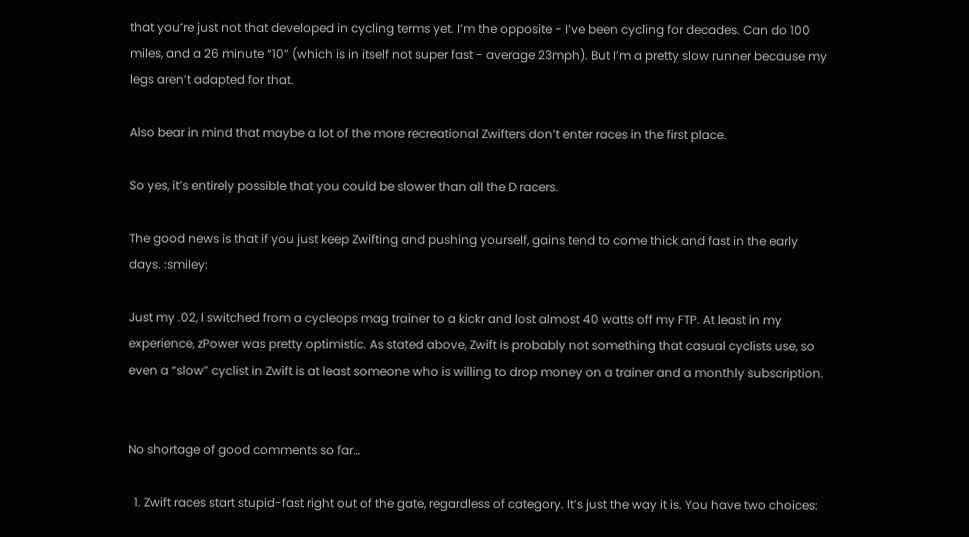that you’re just not that developed in cycling terms yet. I’m the opposite - I’ve been cycling for decades. Can do 100 miles, and a 26 minute “10” (which is in itself not super fast - average 23mph). But I’m a pretty slow runner because my legs aren’t adapted for that.

Also bear in mind that maybe a lot of the more recreational Zwifters don’t enter races in the first place.

So yes, it’s entirely possible that you could be slower than all the D racers.

The good news is that if you just keep Zwifting and pushing yourself, gains tend to come thick and fast in the early days. :smiley:

Just my .02, I switched from a cycleops mag trainer to a kickr and lost almost 40 watts off my FTP. At least in my experience, zPower was pretty optimistic. As stated above, Zwift is probably not something that casual cyclists use, so even a “slow” cyclist in Zwift is at least someone who is willing to drop money on a trainer and a monthly subscription.


No shortage of good comments so far…

  1. Zwift races start stupid-fast right out of the gate, regardless of category. It’s just the way it is. You have two choices: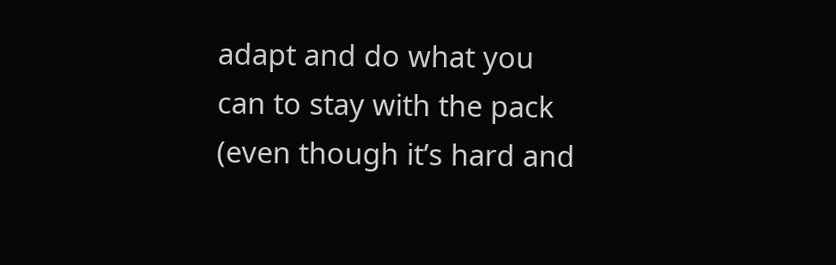adapt and do what you can to stay with the pack (even though it’s hard and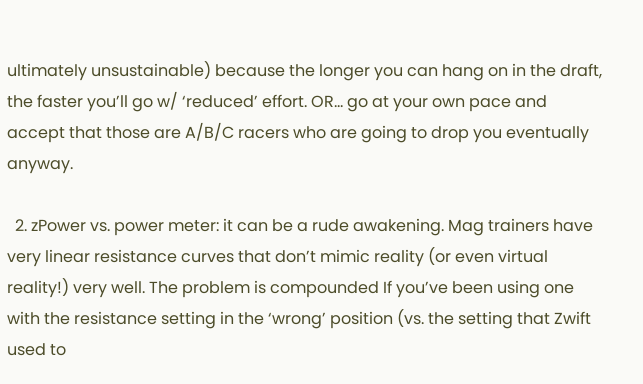ultimately unsustainable) because the longer you can hang on in the draft, the faster you’ll go w/ ‘reduced’ effort. OR… go at your own pace and accept that those are A/B/C racers who are going to drop you eventually anyway.

  2. zPower vs. power meter: it can be a rude awakening. Mag trainers have very linear resistance curves that don’t mimic reality (or even virtual reality!) very well. The problem is compounded If you’ve been using one with the resistance setting in the ‘wrong’ position (vs. the setting that Zwift used to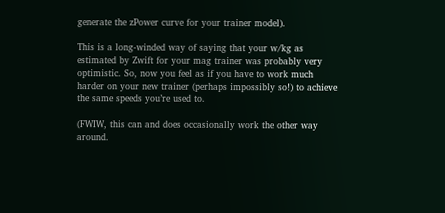generate the zPower curve for your trainer model).

This is a long-winded way of saying that your w/kg as estimated by Zwift for your mag trainer was probably very optimistic. So, now you feel as if you have to work much harder on your new trainer (perhaps impossibly so!) to achieve the same speeds you’re used to.

(FWIW, this can and does occasionally work the other way around.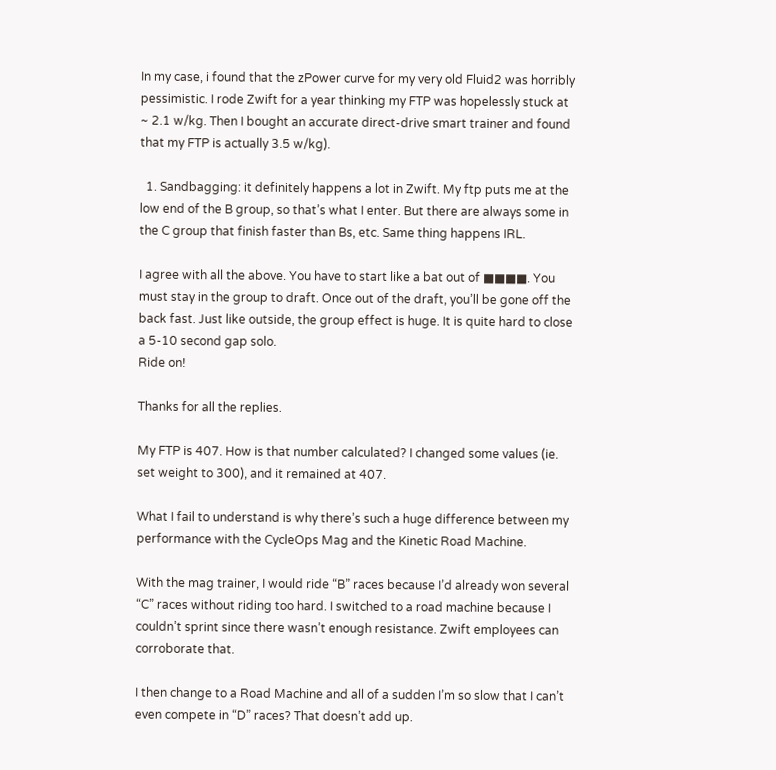In my case, i found that the zPower curve for my very old Fluid2 was horribly pessimistic. I rode Zwift for a year thinking my FTP was hopelessly stuck at ~ 2.1 w/kg. Then I bought an accurate direct-drive smart trainer and found that my FTP is actually 3.5 w/kg).

  1. Sandbagging: it definitely happens a lot in Zwift. My ftp puts me at the low end of the B group, so that’s what I enter. But there are always some in the C group that finish faster than Bs, etc. Same thing happens IRL.

I agree with all the above. You have to start like a bat out of ■■■■. You must stay in the group to draft. Once out of the draft, you’ll be gone off the back fast. Just like outside, the group effect is huge. It is quite hard to close a 5-10 second gap solo.
Ride on!

Thanks for all the replies.

My FTP is 407. How is that number calculated? I changed some values (ie. set weight to 300), and it remained at 407.

What I fail to understand is why there’s such a huge difference between my performance with the CycleOps Mag and the Kinetic Road Machine.

With the mag trainer, I would ride “B” races because I’d already won several “C” races without riding too hard. I switched to a road machine because I couldn’t sprint since there wasn’t enough resistance. Zwift employees can corroborate that.

I then change to a Road Machine and all of a sudden I’m so slow that I can’t even compete in “D” races? That doesn’t add up.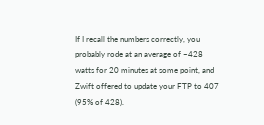If I recall the numbers correctly, you probably rode at an average of ~428 watts for 20 minutes at some point, and Zwift offered to update your FTP to 407 (95% of 428).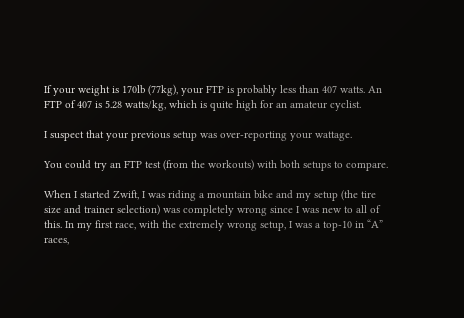If your weight is 170lb (77kg), your FTP is probably less than 407 watts. An FTP of 407 is 5.28 watts/kg, which is quite high for an amateur cyclist.

I suspect that your previous setup was over-reporting your wattage.

You could try an FTP test (from the workouts) with both setups to compare.

When I started Zwift, I was riding a mountain bike and my setup (the tire size and trainer selection) was completely wrong since I was new to all of this. In my first race, with the extremely wrong setup, I was a top-10 in “A” races,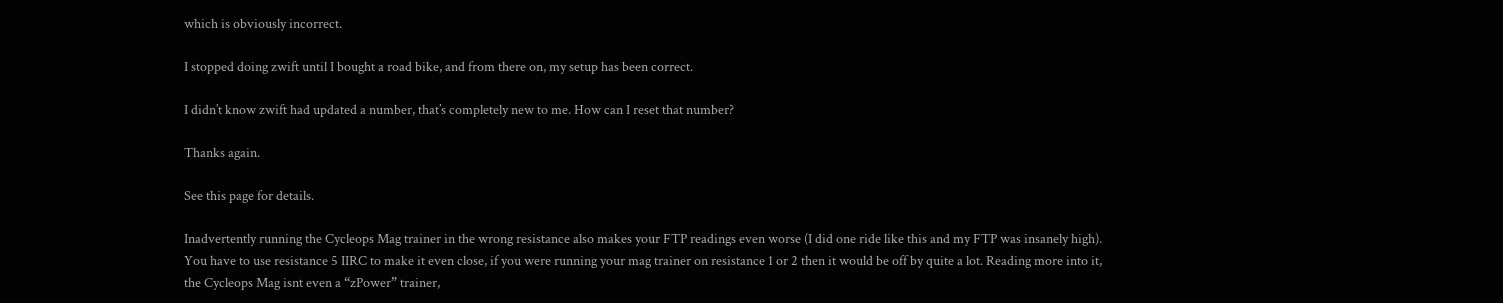which is obviously incorrect.

I stopped doing zwift until I bought a road bike, and from there on, my setup has been correct.

I didn’t know zwift had updated a number, that’s completely new to me. How can I reset that number?

Thanks again.

See this page for details.

Inadvertently running the Cycleops Mag trainer in the wrong resistance also makes your FTP readings even worse (I did one ride like this and my FTP was insanely high). You have to use resistance 5 IIRC to make it even close, if you were running your mag trainer on resistance 1 or 2 then it would be off by quite a lot. Reading more into it, the Cycleops Mag isnt even a “zPower” trainer,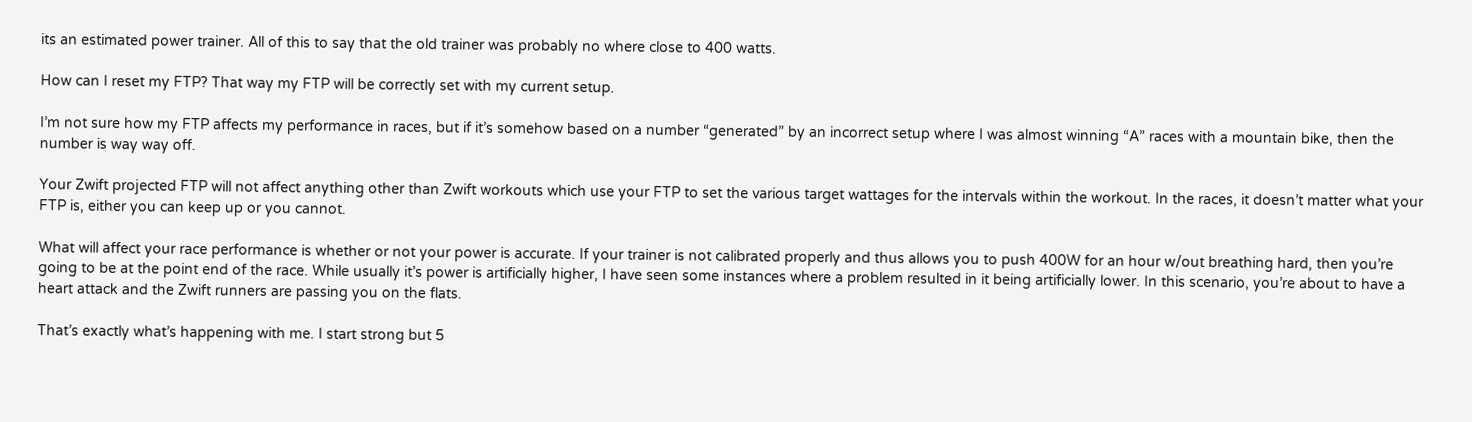its an estimated power trainer. All of this to say that the old trainer was probably no where close to 400 watts.

How can I reset my FTP? That way my FTP will be correctly set with my current setup.

I’m not sure how my FTP affects my performance in races, but if it’s somehow based on a number “generated” by an incorrect setup where I was almost winning “A” races with a mountain bike, then the number is way way off.

Your Zwift projected FTP will not affect anything other than Zwift workouts which use your FTP to set the various target wattages for the intervals within the workout. In the races, it doesn’t matter what your FTP is, either you can keep up or you cannot.

What will affect your race performance is whether or not your power is accurate. If your trainer is not calibrated properly and thus allows you to push 400W for an hour w/out breathing hard, then you’re going to be at the point end of the race. While usually it’s power is artificially higher, I have seen some instances where a problem resulted in it being artificially lower. In this scenario, you’re about to have a heart attack and the Zwift runners are passing you on the flats.

That’s exactly what’s happening with me. I start strong but 5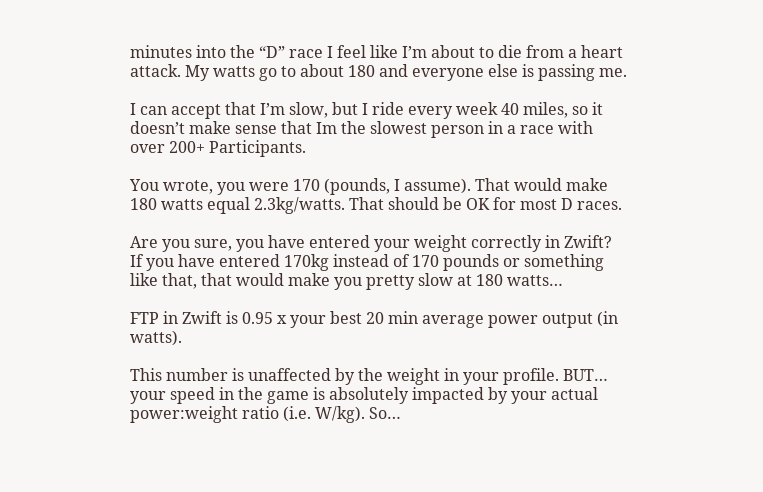minutes into the “D” race I feel like I’m about to die from a heart attack. My watts go to about 180 and everyone else is passing me.

I can accept that I’m slow, but I ride every week 40 miles, so it doesn’t make sense that Im the slowest person in a race with over 200+ Participants.

You wrote, you were 170 (pounds, I assume). That would make 180 watts equal 2.3kg/watts. That should be OK for most D races.

Are you sure, you have entered your weight correctly in Zwift? If you have entered 170kg instead of 170 pounds or something like that, that would make you pretty slow at 180 watts…

FTP in Zwift is 0.95 x your best 20 min average power output (in watts).

This number is unaffected by the weight in your profile. BUT… your speed in the game is absolutely impacted by your actual power:weight ratio (i.e. W/kg). So…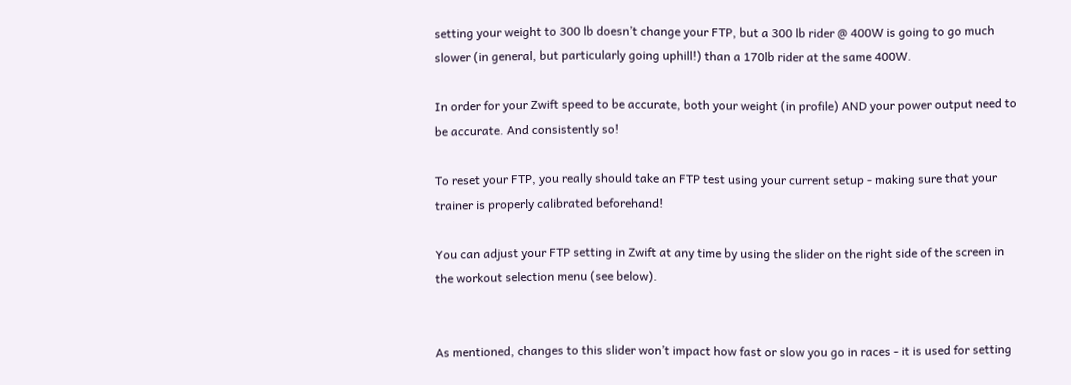setting your weight to 300 lb doesn’t change your FTP, but a 300 lb rider @ 400W is going to go much slower (in general, but particularly going uphill!) than a 170lb rider at the same 400W.

In order for your Zwift speed to be accurate, both your weight (in profile) AND your power output need to be accurate. And consistently so!

To reset your FTP, you really should take an FTP test using your current setup - making sure that your trainer is properly calibrated beforehand!

You can adjust your FTP setting in Zwift at any time by using the slider on the right side of the screen in the workout selection menu (see below).


As mentioned, changes to this slider won’t impact how fast or slow you go in races - it is used for setting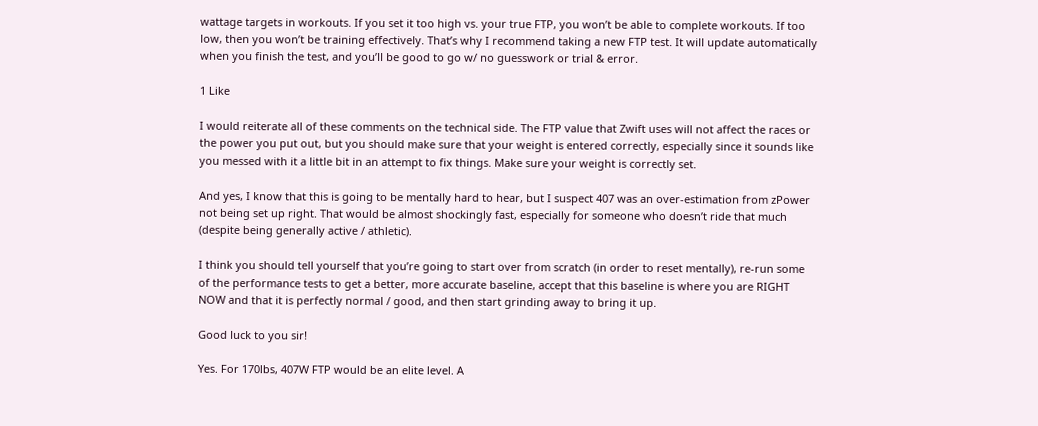wattage targets in workouts. If you set it too high vs. your true FTP, you won’t be able to complete workouts. If too low, then you won’t be training effectively. That’s why I recommend taking a new FTP test. It will update automatically when you finish the test, and you’ll be good to go w/ no guesswork or trial & error.

1 Like

I would reiterate all of these comments on the technical side. The FTP value that Zwift uses will not affect the races or the power you put out, but you should make sure that your weight is entered correctly, especially since it sounds like you messed with it a little bit in an attempt to fix things. Make sure your weight is correctly set.

And yes, I know that this is going to be mentally hard to hear, but I suspect 407 was an over-estimation from zPower not being set up right. That would be almost shockingly fast, especially for someone who doesn’t ride that much (despite being generally active / athletic).

I think you should tell yourself that you’re going to start over from scratch (in order to reset mentally), re-run some of the performance tests to get a better, more accurate baseline, accept that this baseline is where you are RIGHT NOW and that it is perfectly normal / good, and then start grinding away to bring it up.

Good luck to you sir!

Yes. For 170lbs, 407W FTP would be an elite level. A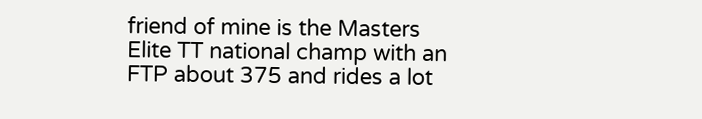friend of mine is the Masters Elite TT national champ with an FTP about 375 and rides a lot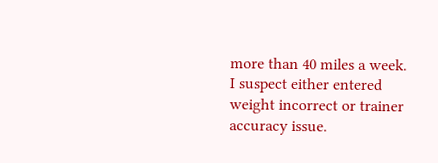more than 40 miles a week. I suspect either entered weight incorrect or trainer accuracy issue.